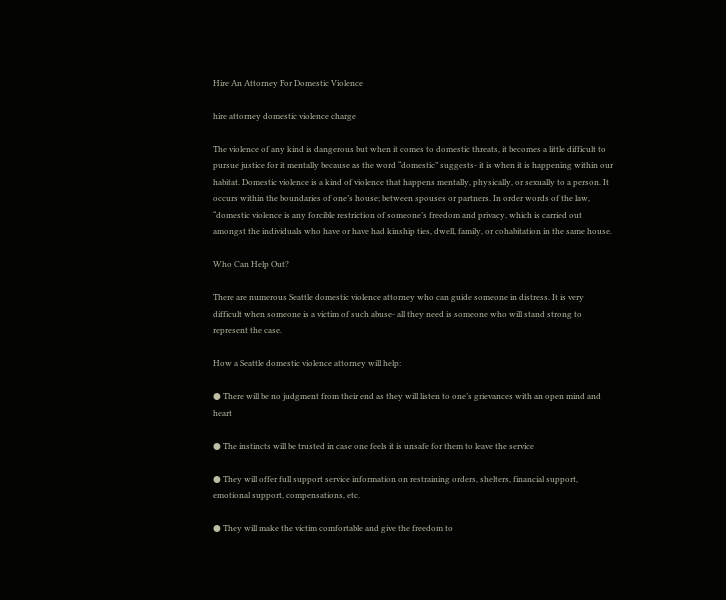Hire An Attorney For Domestic Violence

hire attorney domestic violence charge

The violence of any kind is dangerous but when it comes to domestic threats, it becomes a little difficult to pursue justice for it mentally because as the word “domestic” suggests- it is when it is happening within our habitat. Domestic violence is a kind of violence that happens mentally, physically, or sexually to a person. It occurs within the boundaries of one’s house; between spouses or partners. In order words of the law, “domestic violence is any forcible restriction of someone’s freedom and privacy, which is carried out amongst the individuals who have or have had kinship ties, dwell, family, or cohabitation in the same house.

Who Can Help Out?

There are numerous Seattle domestic violence attorney who can guide someone in distress. It is very difficult when someone is a victim of such abuse- all they need is someone who will stand strong to represent the case.

How a Seattle domestic violence attorney will help:

● There will be no judgment from their end as they will listen to one’s grievances with an open mind and heart

● The instincts will be trusted in case one feels it is unsafe for them to leave the service

● They will offer full support service information on restraining orders, shelters, financial support, emotional support, compensations, etc.

● They will make the victim comfortable and give the freedom to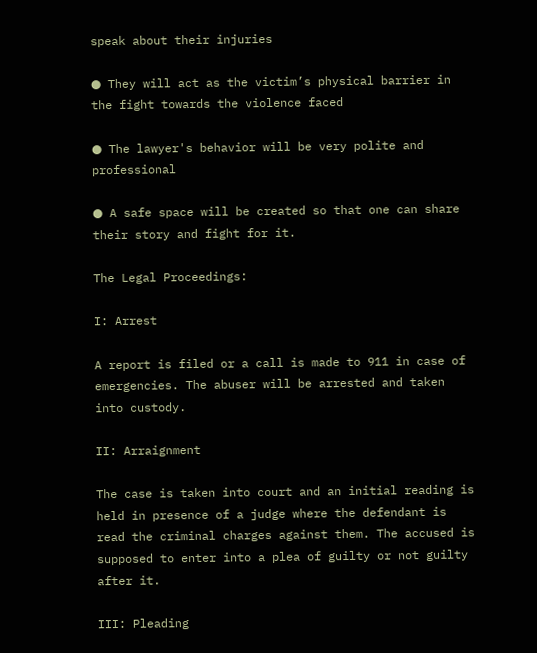speak about their injuries

● They will act as the victim’s physical barrier in the fight towards the violence faced

● The lawyer's behavior will be very polite and professional

● A safe space will be created so that one can share their story and fight for it.

The Legal Proceedings:

I: Arrest

A report is filed or a call is made to 911 in case of emergencies. The abuser will be arrested and taken into custody.

II: Arraignment

The case is taken into court and an initial reading is held in presence of a judge where the defendant is read the criminal charges against them. The accused is supposed to enter into a plea of guilty or not guilty after it.

III: Pleading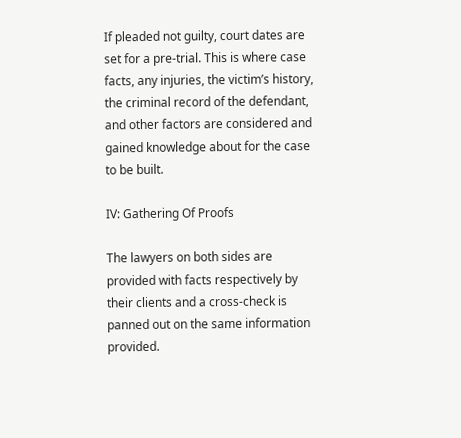If pleaded not guilty, court dates are set for a pre-trial. This is where case facts, any injuries, the victim’s history, the criminal record of the defendant, and other factors are considered and gained knowledge about for the case to be built.

IV: Gathering Of Proofs

The lawyers on both sides are provided with facts respectively by their clients and a cross-check is panned out on the same information provided.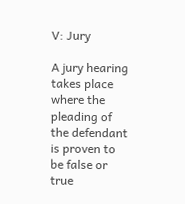V: Jury

A jury hearing takes place where the pleading of the defendant is proven to be false or true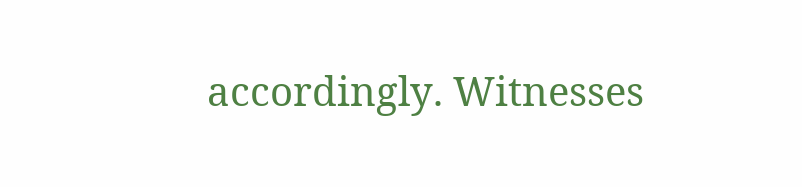accordingly. Witnesses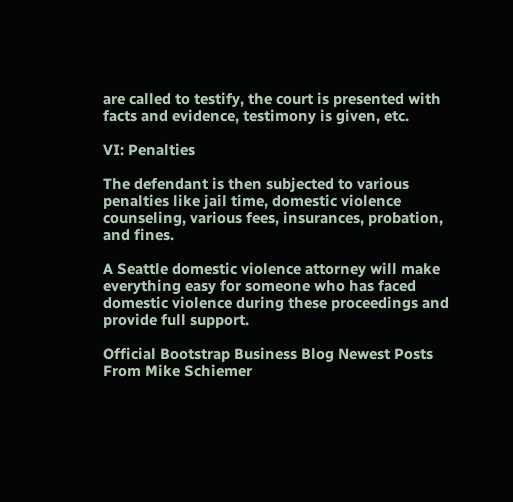are called to testify, the court is presented with facts and evidence, testimony is given, etc.

VI: Penalties

The defendant is then subjected to various penalties like jail time, domestic violence counseling, various fees, insurances, probation, and fines.

A Seattle domestic violence attorney will make everything easy for someone who has faced domestic violence during these proceedings and provide full support.

Official Bootstrap Business Blog Newest Posts From Mike Schiemer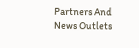Partners And News Outlets